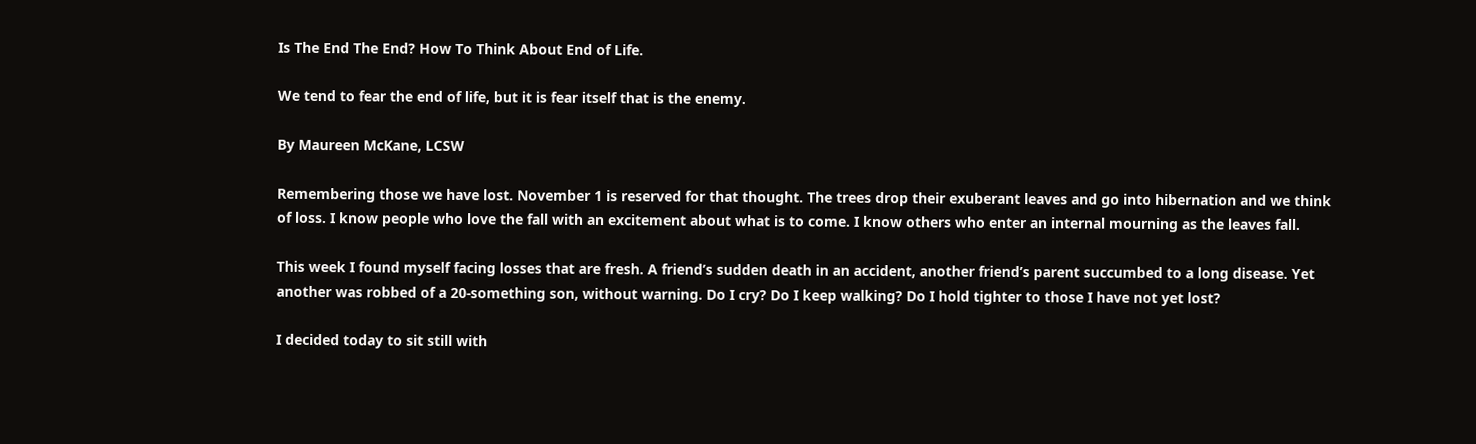Is The End The End? How To Think About End of Life.

We tend to fear the end of life, but it is fear itself that is the enemy.

By Maureen McKane, LCSW

Remembering those we have lost. November 1 is reserved for that thought. The trees drop their exuberant leaves and go into hibernation and we think of loss. I know people who love the fall with an excitement about what is to come. I know others who enter an internal mourning as the leaves fall.

This week I found myself facing losses that are fresh. A friend’s sudden death in an accident, another friend’s parent succumbed to a long disease. Yet another was robbed of a 20-something son, without warning. Do I cry? Do I keep walking? Do I hold tighter to those I have not yet lost?

I decided today to sit still with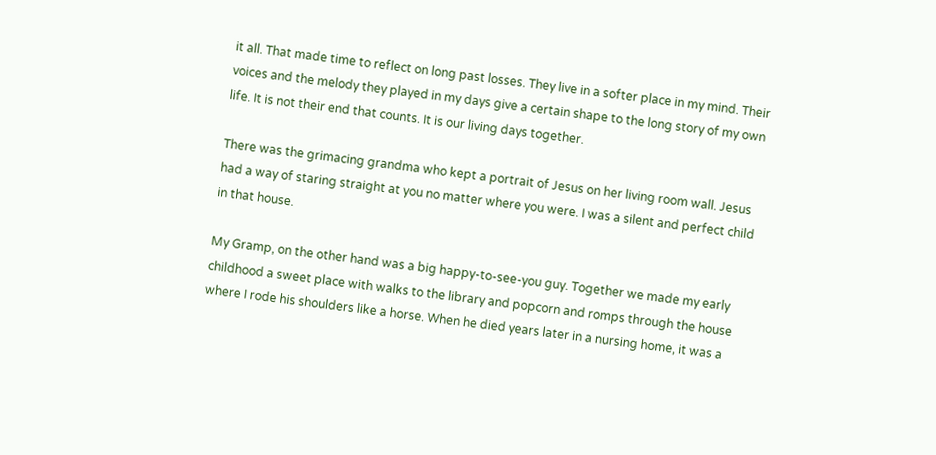it all. That made time to reflect on long past losses. They live in a softer place in my mind. Their voices and the melody they played in my days give a certain shape to the long story of my own life. It is not their end that counts. It is our living days together.

There was the grimacing grandma who kept a portrait of Jesus on her living room wall. Jesus had a way of staring straight at you no matter where you were. I was a silent and perfect child in that house.

My Gramp, on the other hand was a big happy-to-see-you guy. Together we made my early childhood a sweet place with walks to the library and popcorn and romps through the house where I rode his shoulders like a horse. When he died years later in a nursing home, it was a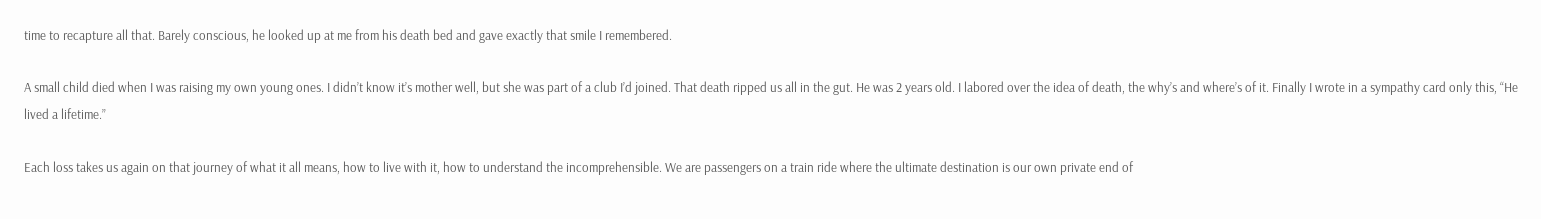time to recapture all that. Barely conscious, he looked up at me from his death bed and gave exactly that smile I remembered.

A small child died when I was raising my own young ones. I didn’t know it’s mother well, but she was part of a club I’d joined. That death ripped us all in the gut. He was 2 years old. I labored over the idea of death, the why’s and where’s of it. Finally I wrote in a sympathy card only this, “He lived a lifetime.”

Each loss takes us again on that journey of what it all means, how to live with it, how to understand the incomprehensible. We are passengers on a train ride where the ultimate destination is our own private end of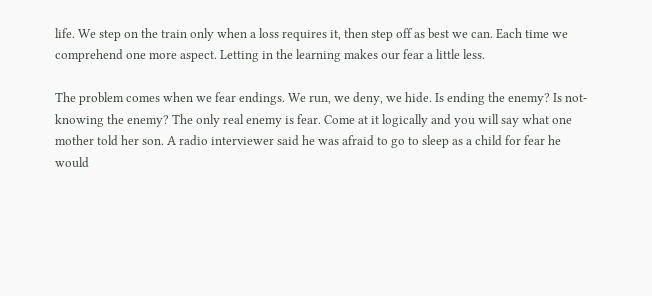life. We step on the train only when a loss requires it, then step off as best we can. Each time we comprehend one more aspect. Letting in the learning makes our fear a little less.

The problem comes when we fear endings. We run, we deny, we hide. Is ending the enemy? Is not-knowing the enemy? The only real enemy is fear. Come at it logically and you will say what one mother told her son. A radio interviewer said he was afraid to go to sleep as a child for fear he would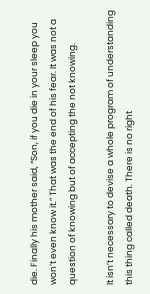die. Finally his mother said, “Son, if you die in your sleep you won’t even know it.” That was the end of his fear. It was not a question of knowing but of accepting the not knowing.

It isn’t necessary to devise a whole program of understanding this thing called death. There is no right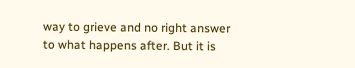way to grieve and no right answer to what happens after. But it is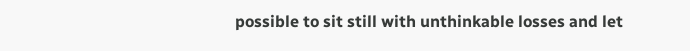possible to sit still with unthinkable losses and let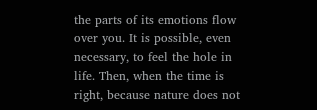the parts of its emotions flow over you. It is possible, even necessary, to feel the hole in life. Then, when the time is right, because nature does not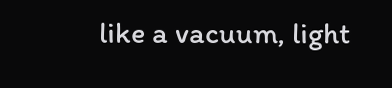like a vacuum, light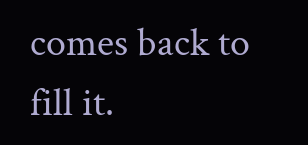comes back to fill it.